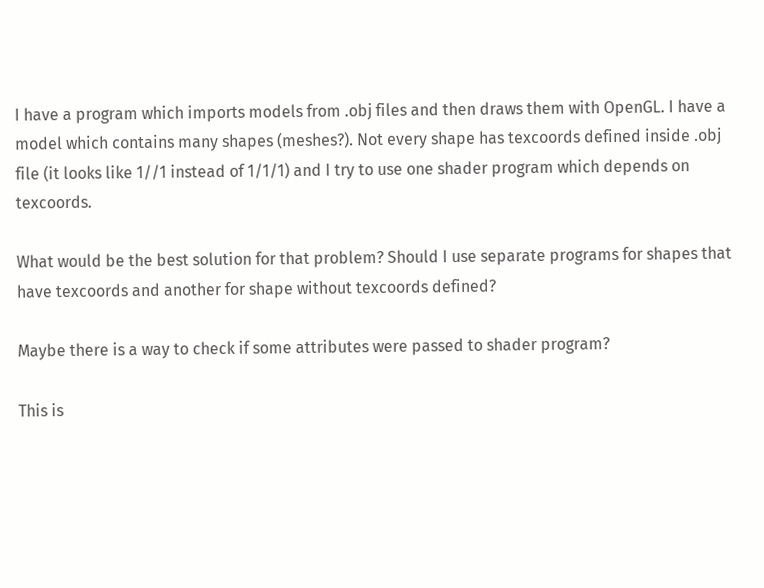I have a program which imports models from .obj files and then draws them with OpenGL. I have a model which contains many shapes (meshes?). Not every shape has texcoords defined inside .obj file (it looks like 1//1 instead of 1/1/1) and I try to use one shader program which depends on texcoords.

What would be the best solution for that problem? Should I use separate programs for shapes that have texcoords and another for shape without texcoords defined?

Maybe there is a way to check if some attributes were passed to shader program?

This is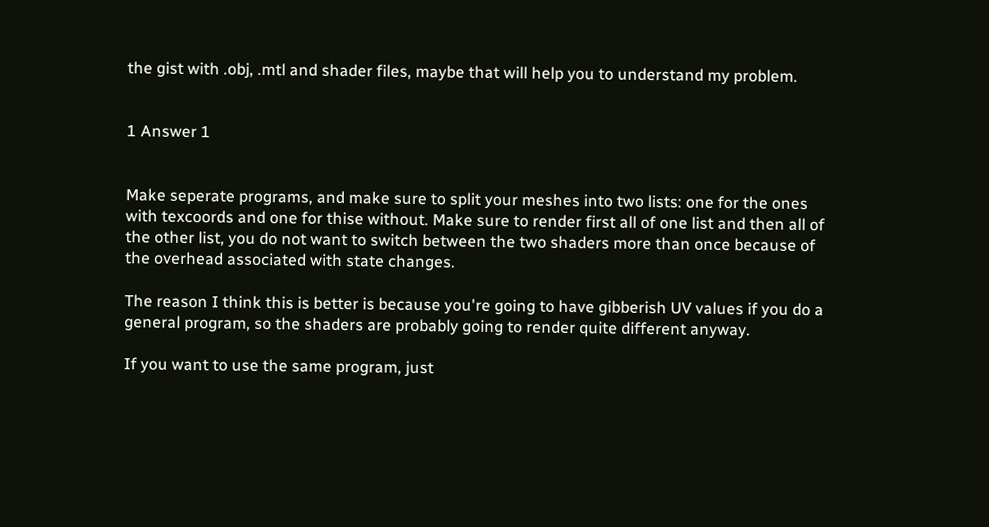the gist with .obj, .mtl and shader files, maybe that will help you to understand my problem.


1 Answer 1


Make seperate programs, and make sure to split your meshes into two lists: one for the ones with texcoords and one for thise without. Make sure to render first all of one list and then all of the other list, you do not want to switch between the two shaders more than once because of the overhead associated with state changes.

The reason I think this is better is because you're going to have gibberish UV values if you do a general program, so the shaders are probably going to render quite different anyway.

If you want to use the same program, just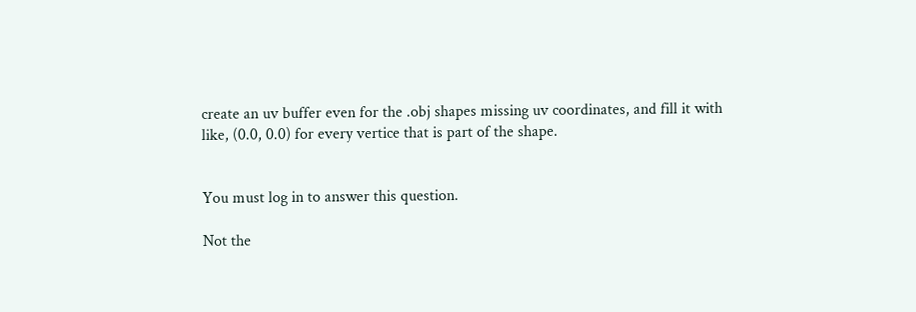create an uv buffer even for the .obj shapes missing uv coordinates, and fill it with like, (0.0, 0.0) for every vertice that is part of the shape.


You must log in to answer this question.

Not the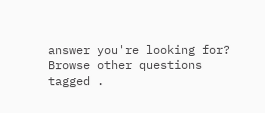answer you're looking for? Browse other questions tagged .